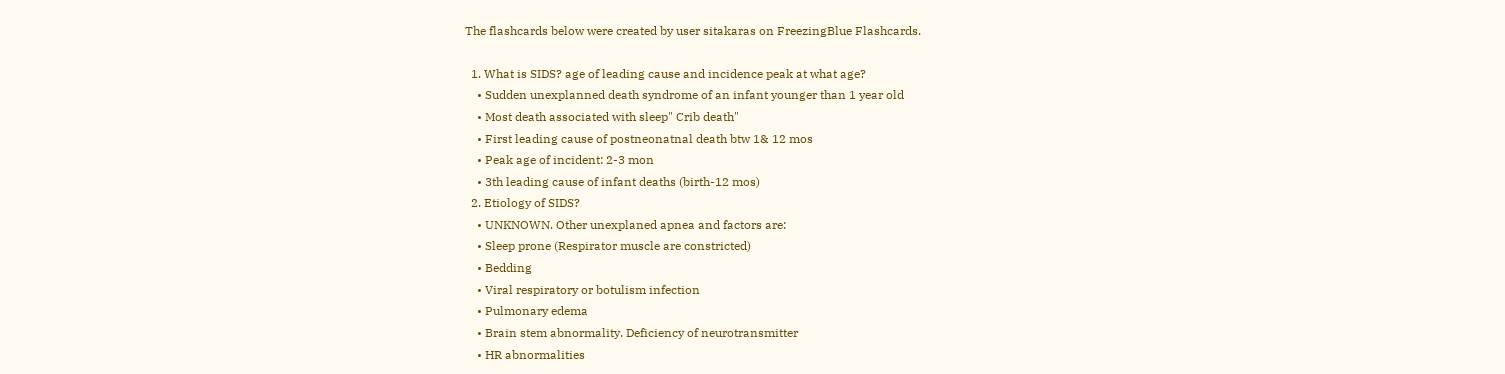The flashcards below were created by user sitakaras on FreezingBlue Flashcards.

  1. What is SIDS? age of leading cause and incidence peak at what age?
    • Sudden unexplanned death syndrome of an infant younger than 1 year old
    • Most death associated with sleep" Crib death"
    • First leading cause of postneonatnal death btw 1& 12 mos
    • Peak age of incident: 2-3 mon
    • 3th leading cause of infant deaths (birth-12 mos)
  2. Etiology of SIDS?
    • UNKNOWN. Other unexplaned apnea and factors are:
    • Sleep prone (Respirator muscle are constricted)
    • Bedding
    • Viral respiratory or botulism infection
    • Pulmonary edema
    • Brain stem abnormality. Deficiency of neurotransmitter
    • HR abnormalities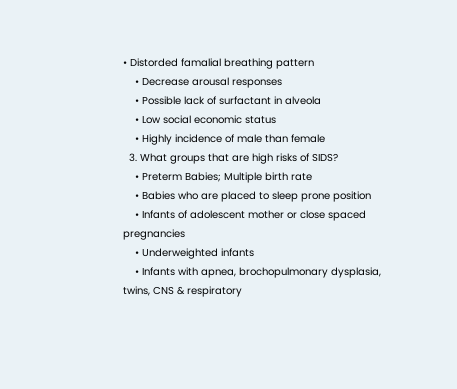• Distorded famalial breathing pattern
    • Decrease arousal responses
    • Possible lack of surfactant in alveola
    • Low social economic status
    • Highly incidence of male than female
  3. What groups that are high risks of SIDS?
    • Preterm Babies; Multiple birth rate
    • Babies who are placed to sleep prone position
    • Infants of adolescent mother or close spaced pregnancies
    • Underweighted infants
    • Infants with apnea, brochopulmonary dysplasia, twins, CNS & respiratory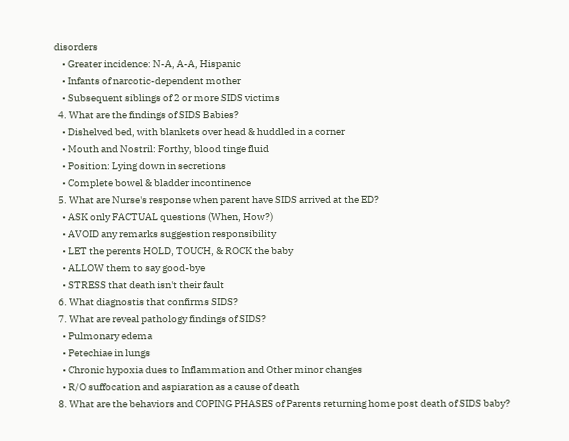disorders
    • Greater incidence: N-A, A-A, Hispanic
    • Infants of narcotic-dependent mother
    • Subsequent siblings of 2 or more SIDS victims
  4. What are the findings of SIDS Babies?
    • Dishelved bed, with blankets over head & huddled in a corner
    • Mouth and Nostril: Forthy, blood tinge fluid
    • Position: Lying down in secretions
    • Complete bowel & bladder incontinence
  5. What are Nurse's response when parent have SIDS arrived at the ED?
    • ASK only FACTUAL questions (When, How?)
    • AVOID any remarks suggestion responsibility
    • LET the perents HOLD, TOUCH, & ROCK the baby
    • ALLOW them to say good-bye
    • STRESS that death isn't their fault
  6. What diagnostis that confirms SIDS?
  7. What are reveal pathology findings of SIDS?
    • Pulmonary edema
    • Petechiae in lungs
    • Chronic hypoxia dues to Inflammation and Other minor changes
    • R/O suffocation and aspiaration as a cause of death
  8. What are the behaviors and COPING PHASES of Parents returning home post death of SIDS baby?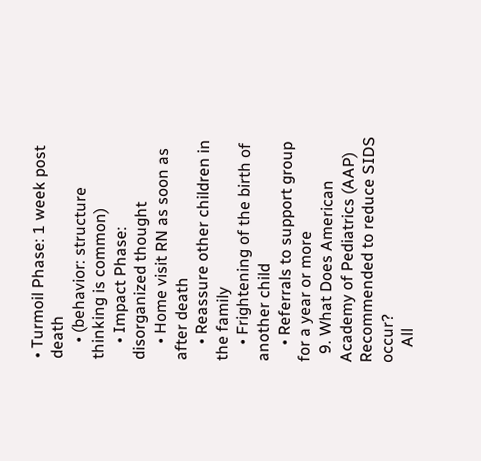• Turmoil Phase: 1 week post death
    • (behavior: structure thinking is common)
    • Impact Phase: disorganized thought
    • Home visit RN as soon as after death
    • Reassure other children in the family
    • Frightening of the birth of another child
    • Referrals to support group for a year or more
  9. What Does American Academy of Pediatrics (AAP) Recommended to reduce SIDS occur?
    All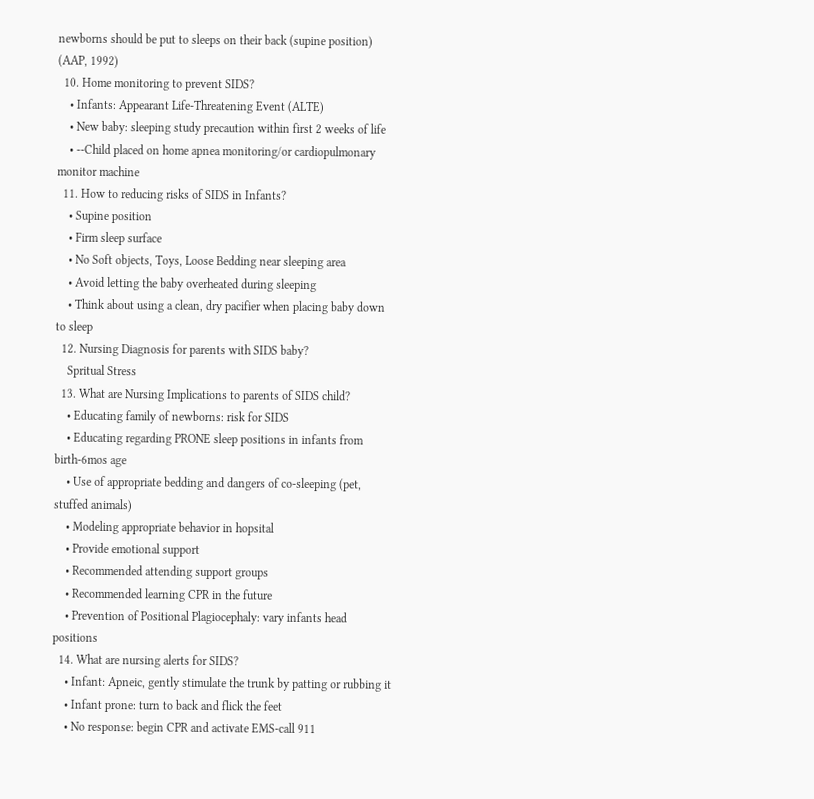newborns should be put to sleeps on their back (supine position) (AAP, 1992)
  10. Home monitoring to prevent SIDS?
    • Infants: Appearant Life-Threatening Event (ALTE)
    • New baby: sleeping study precaution within first 2 weeks of life
    • --Child placed on home apnea monitoring/or cardiopulmonary monitor machine
  11. How to reducing risks of SIDS in Infants?
    • Supine position
    • Firm sleep surface
    • No Soft objects, Toys, Loose Bedding near sleeping area
    • Avoid letting the baby overheated during sleeping
    • Think about using a clean, dry pacifier when placing baby down to sleep
  12. Nursing Diagnosis for parents with SIDS baby?
    Spritual Stress
  13. What are Nursing Implications to parents of SIDS child?
    • Educating family of newborns: risk for SIDS
    • Educating regarding PRONE sleep positions in infants from birth-6mos age
    • Use of appropriate bedding and dangers of co-sleeping (pet, stuffed animals)
    • Modeling appropriate behavior in hopsital
    • Provide emotional support
    • Recommended attending support groups
    • Recommended learning CPR in the future
    • Prevention of Positional Plagiocephaly: vary infants head positions
  14. What are nursing alerts for SIDS?
    • Infant: Apneic, gently stimulate the trunk by patting or rubbing it
    • Infant prone: turn to back and flick the feet
    • No response: begin CPR and activate EMS-call 911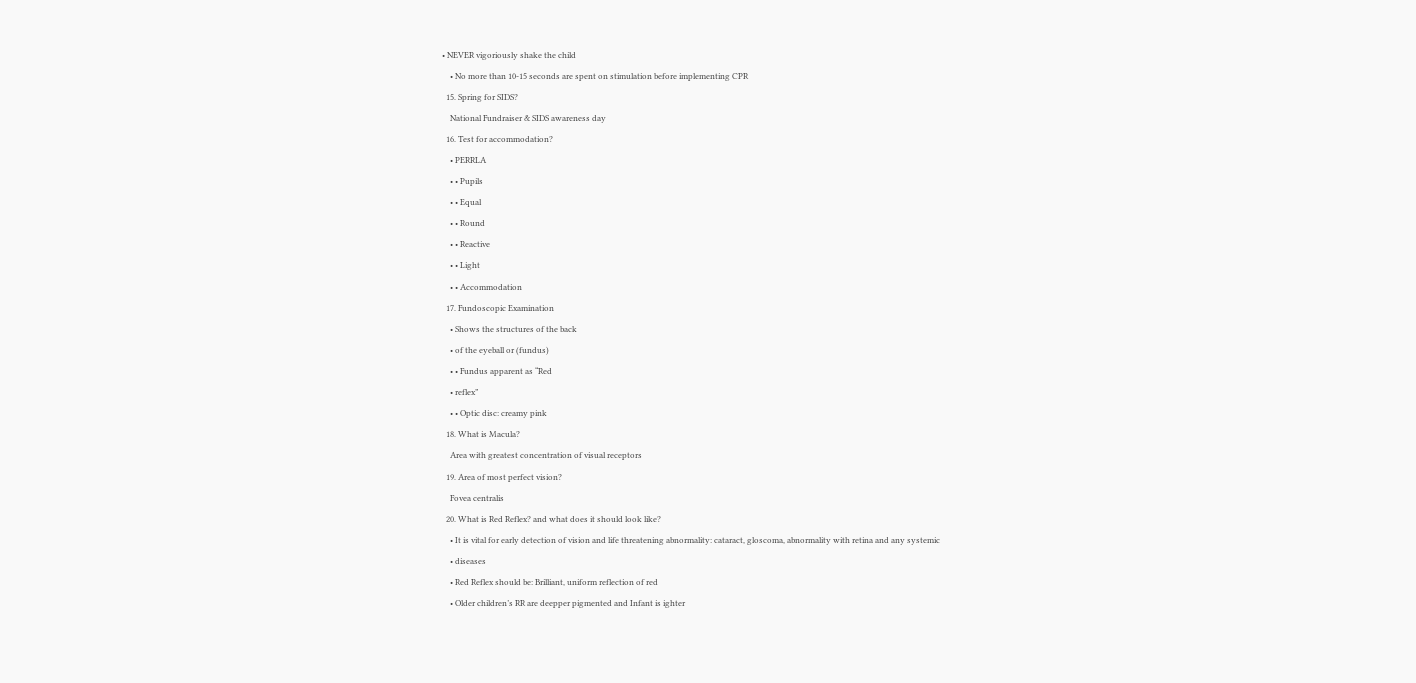• NEVER vigoriously shake the child
    • No more than 10-15 seconds are spent on stimulation before implementing CPR
  15. Spring for SIDS?
    National Fundraiser & SIDS awareness day
  16. Test for accommodation?
    • PERRLA
    • • Pupils
    • • Equal
    • • Round
    • • Reactive
    • • Light
    • • Accommodation
  17. Fundoscopic Examination
    • Shows the structures of the back
    • of the eyeball or (fundus)
    • • Fundus apparent as “Red
    • reflex”
    • • Optic disc: creamy pink
  18. What is Macula?
    Area with greatest concentration of visual receptors
  19. Area of most perfect vision?
    Fovea centralis
  20. What is Red Reflex? and what does it should look like?
    • It is vital for early detection of vision and life threatening abnormality: cataract, gloscoma, abnormality with retina and any systemic
    • diseases
    • Red Reflex should be: Brilliant, uniform reflection of red
    • Older children’s RR are deepper pigmented and Infant is ighter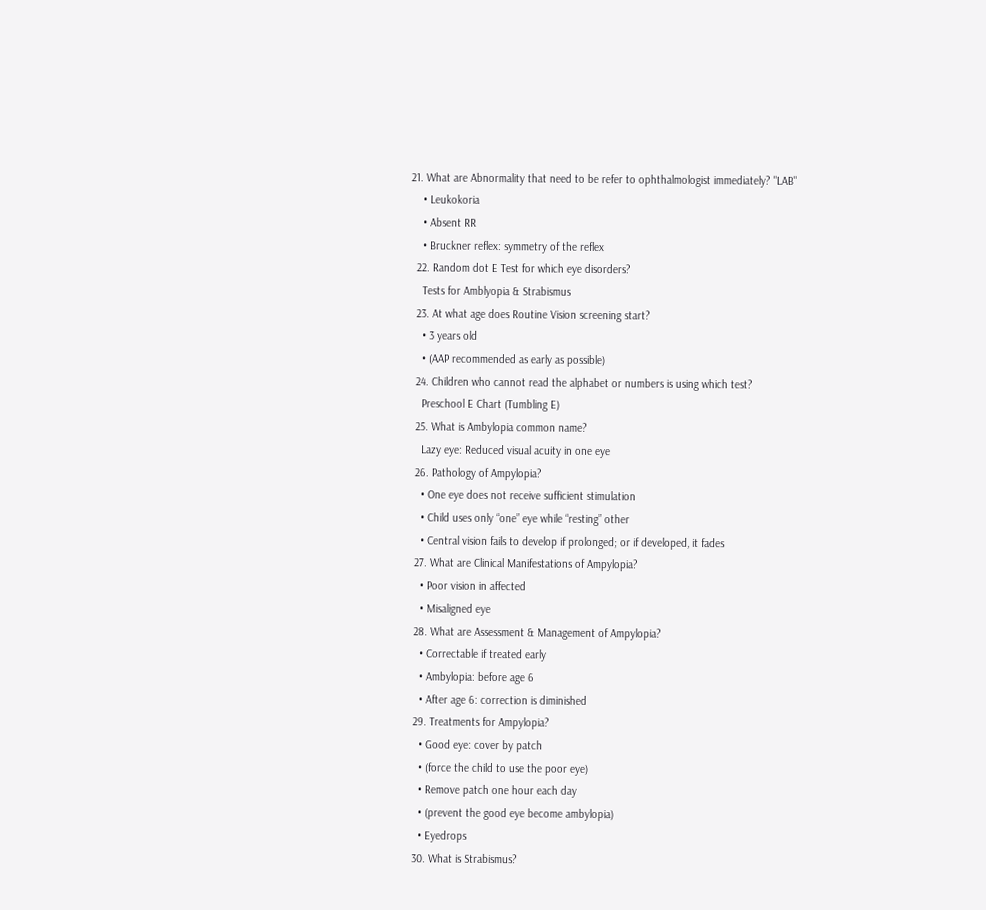21. What are Abnormality that need to be refer to ophthalmologist immediately? "LAB"
    • Leukokoria
    • Absent RR
    • Bruckner reflex: symmetry of the reflex
  22. Random dot E Test for which eye disorders?
    Tests for Amblyopia & Strabismus
  23. At what age does Routine Vision screening start?
    • 3 years old
    • (AAP recommended as early as possible)
  24. Children who cannot read the alphabet or numbers is using which test?
    Preschool E Chart (Tumbling E)
  25. What is Ambylopia common name?
    Lazy eye: Reduced visual acuity in one eye
  26. Pathology of Ampylopia?
    • One eye does not receive sufficient stimulation
    • Child uses only “one” eye while “resting” other
    • Central vision fails to develop if prolonged; or if developed, it fades
  27. What are Clinical Manifestations of Ampylopia?
    • Poor vision in affected
    • Misaligned eye
  28. What are Assessment & Management of Ampylopia?
    • Correctable if treated early
    • Ambylopia: before age 6
    • After age 6: correction is diminished
  29. Treatments for Ampylopia?
    • Good eye: cover by patch
    • (force the child to use the poor eye)
    • Remove patch one hour each day
    • (prevent the good eye become ambylopia)
    • Eyedrops
  30. What is Strabismus?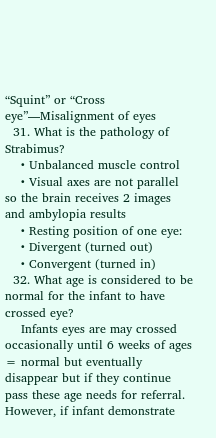“Squint” or “Cross eye”—Misalignment of eyes
  31. What is the pathology of Strabimus?
    • Unbalanced muscle control
    • Visual axes are not parallel so the brain receives 2 images and ambylopia results
    • Resting position of one eye:
    • Divergent (turned out)
    • Convergent (turned in)
  32. What age is considered to be normal for the infant to have crossed eye?
    Infants eyes are may crossed occasionally until 6 weeks of ages = normal but eventually disappear but if they continue pass these age needs for referral. However, if infant demonstrate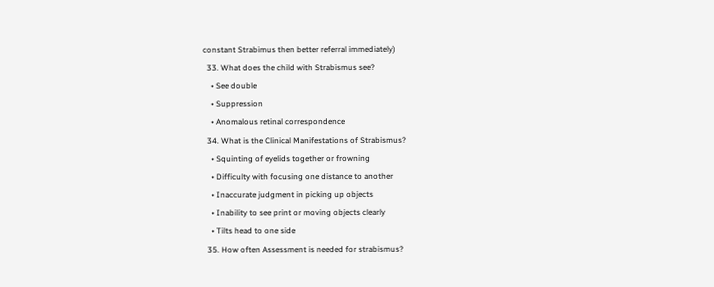constant Strabimus then better referral immediately)
  33. What does the child with Strabismus see?
    • See double
    • Suppression
    • Anomalous retinal correspondence
  34. What is the Clinical Manifestations of Strabismus?
    • Squinting of eyelids together or frowning
    • Difficulty with focusing one distance to another
    • Inaccurate judgment in picking up objects
    • Inability to see print or moving objects clearly
    • Tilts head to one side
  35. How often Assessment is needed for strabismus?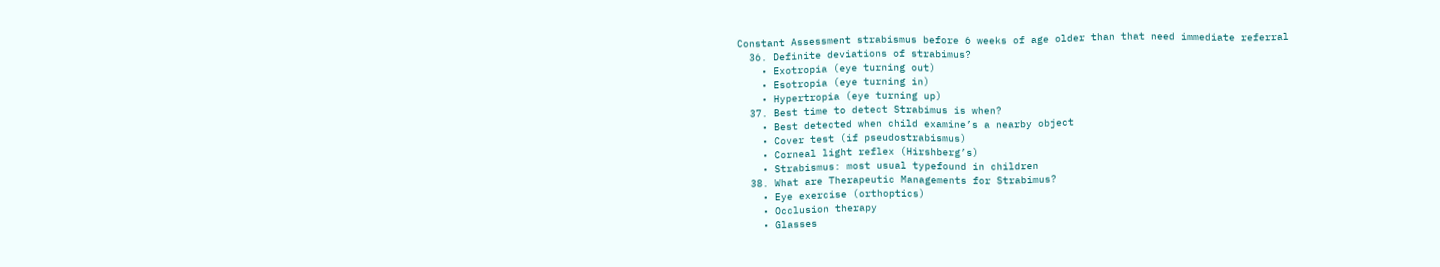Constant Assessment strabismus before 6 weeks of age older than that need immediate referral
  36. Definite deviations of strabimus?
    • Exotropia (eye turning out)
    • Esotropia (eye turning in)
    • Hypertropia (eye turning up)
  37. Best time to detect Strabimus is when?
    • Best detected when child examine’s a nearby object
    • Cover test (if pseudostrabismus)
    • Corneal light reflex (Hirshberg’s)
    • Strabismus: most usual typefound in children
  38. What are Therapeutic Managements for Strabimus?
    • Eye exercise (orthoptics)
    • Occlusion therapy
    • Glasses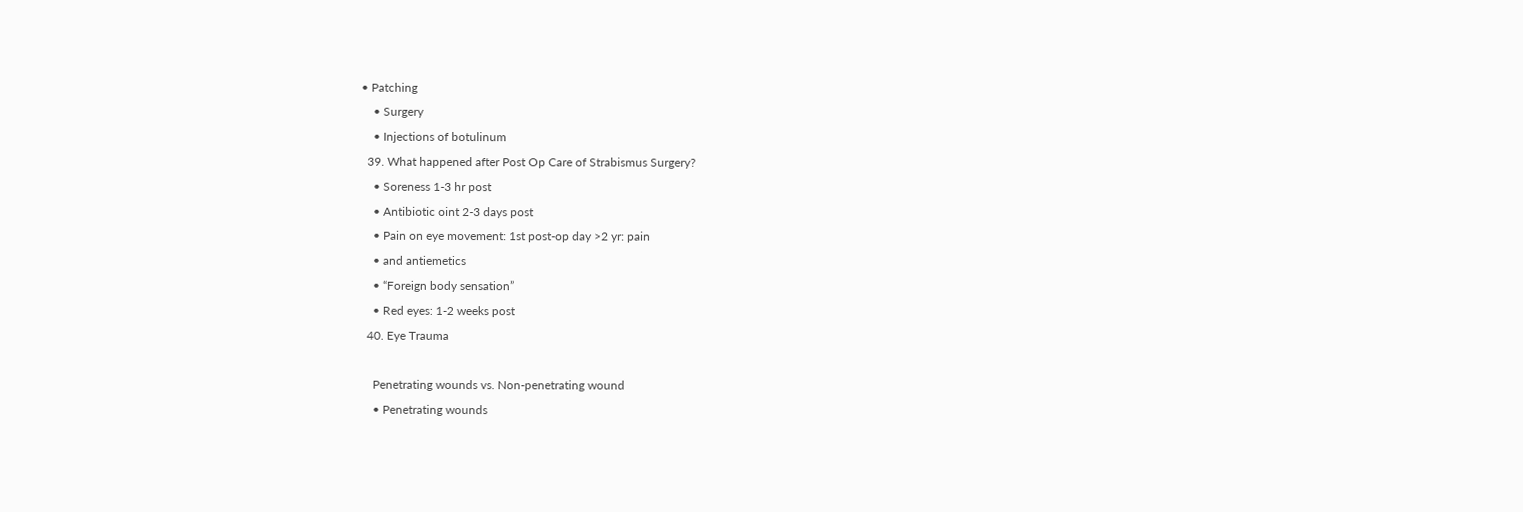• Patching
    • Surgery
    • Injections of botulinum
  39. What happened after Post Op Care of Strabismus Surgery?
    • Soreness 1-3 hr post
    • Antibiotic oint 2-3 days post
    • Pain on eye movement: 1st post-op day >2 yr: pain
    • and antiemetics
    • “Foreign body sensation”
    • Red eyes: 1-2 weeks post
  40. Eye Trauma

    Penetrating wounds vs. Non-penetrating wound
    • Penetrating wounds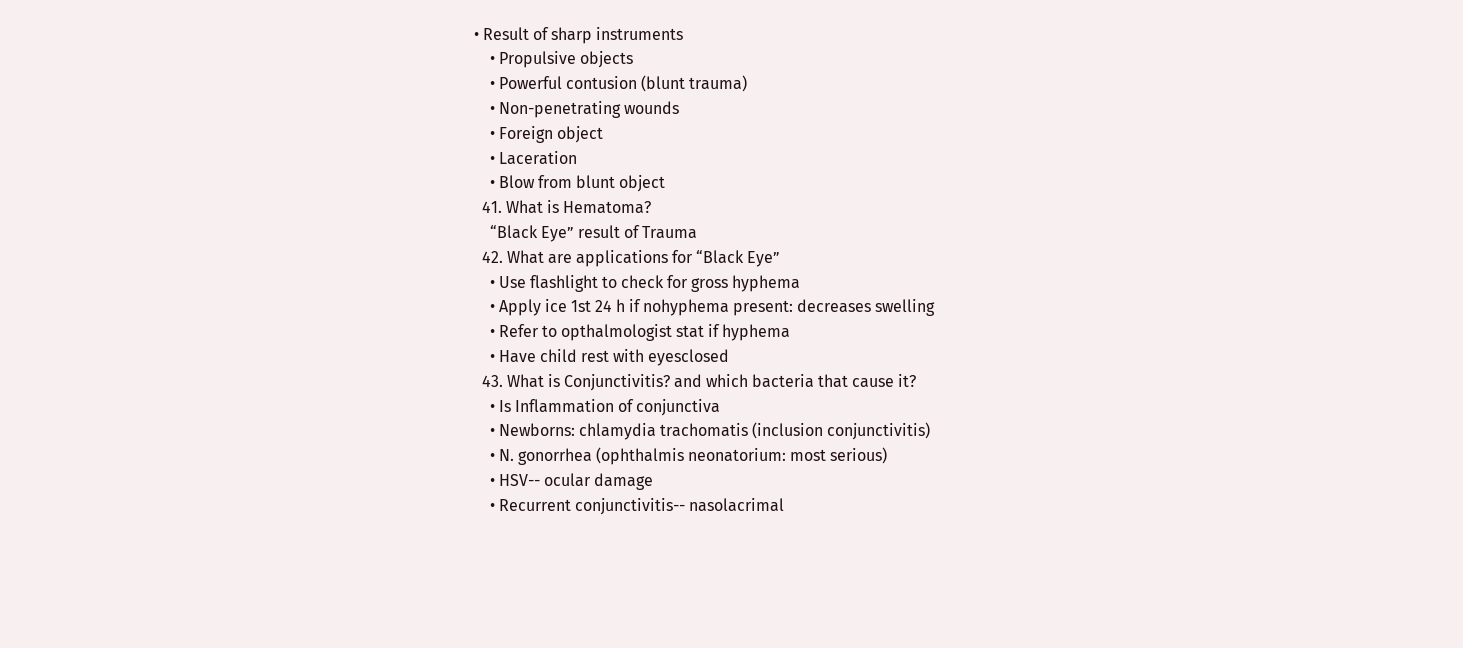• Result of sharp instruments
    • Propulsive objects
    • Powerful contusion (blunt trauma)
    • Non-penetrating wounds
    • Foreign object
    • Laceration
    • Blow from blunt object
  41. What is Hematoma?
    “Black Eye” result of Trauma
  42. What are applications for “Black Eye”
    • Use flashlight to check for gross hyphema
    • Apply ice 1st 24 h if nohyphema present: decreases swelling
    • Refer to opthalmologist stat if hyphema
    • Have child rest with eyesclosed
  43. What is Conjunctivitis? and which bacteria that cause it?
    • Is Inflammation of conjunctiva
    • Newborns: chlamydia trachomatis (inclusion conjunctivitis)
    • N. gonorrhea (ophthalmis neonatorium: most serious)
    • HSV-- ocular damage
    • Recurrent conjunctivitis-- nasolacrimal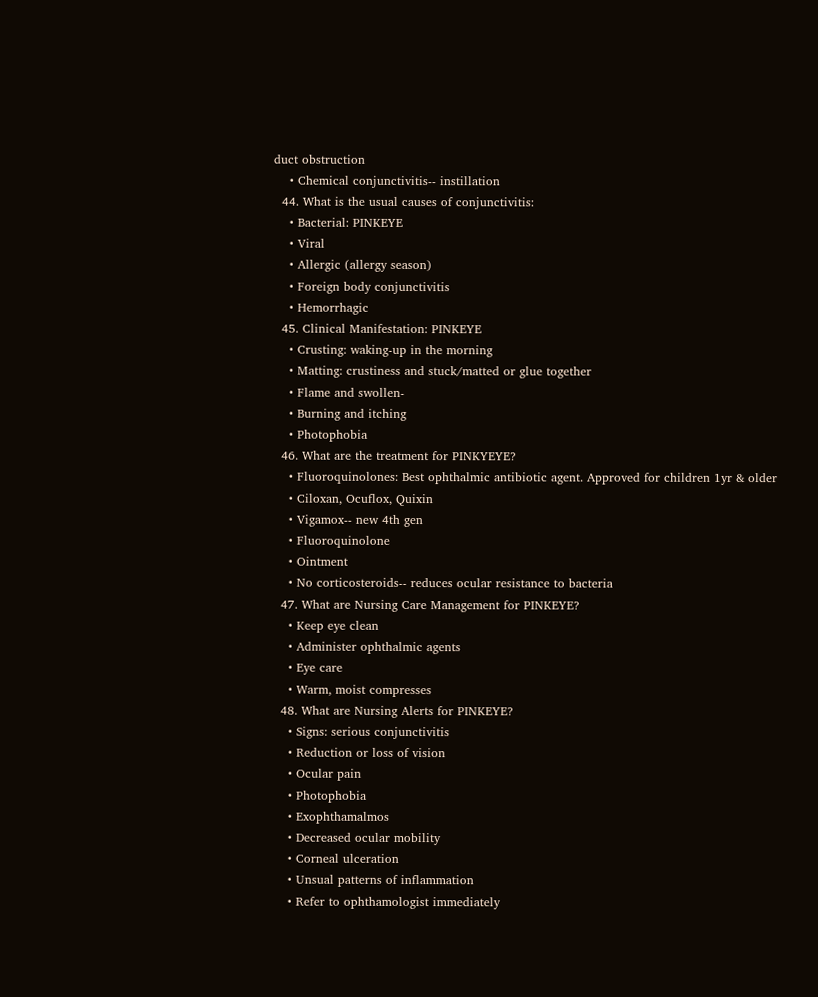duct obstruction
    • Chemical conjunctivitis-- instillation
  44. What is the usual causes of conjunctivitis:
    • Bacterial: PINKEYE
    • Viral
    • Allergic (allergy season)
    • Foreign body conjunctivitis
    • Hemorrhagic
  45. Clinical Manifestation: PINKEYE
    • Crusting: waking-up in the morning
    • Matting: crustiness and stuck/matted or glue together
    • Flame and swollen-
    • Burning and itching
    • Photophobia
  46. What are the treatment for PINKYEYE?
    • Fluoroquinolones: Best ophthalmic antibiotic agent. Approved for children 1yr & older
    • Ciloxan, Ocuflox, Quixin
    • Vigamox-- new 4th gen
    • Fluoroquinolone
    • Ointment
    • No corticosteroids-- reduces ocular resistance to bacteria
  47. What are Nursing Care Management for PINKEYE?
    • Keep eye clean
    • Administer ophthalmic agents
    • Eye care
    • Warm, moist compresses
  48. What are Nursing Alerts for PINKEYE?
    • Signs: serious conjunctivitis
    • Reduction or loss of vision
    • Ocular pain
    • Photophobia
    • Exophthamalmos
    • Decreased ocular mobility
    • Corneal ulceration
    • Unsual patterns of inflammation
    • Refer to ophthamologist immediately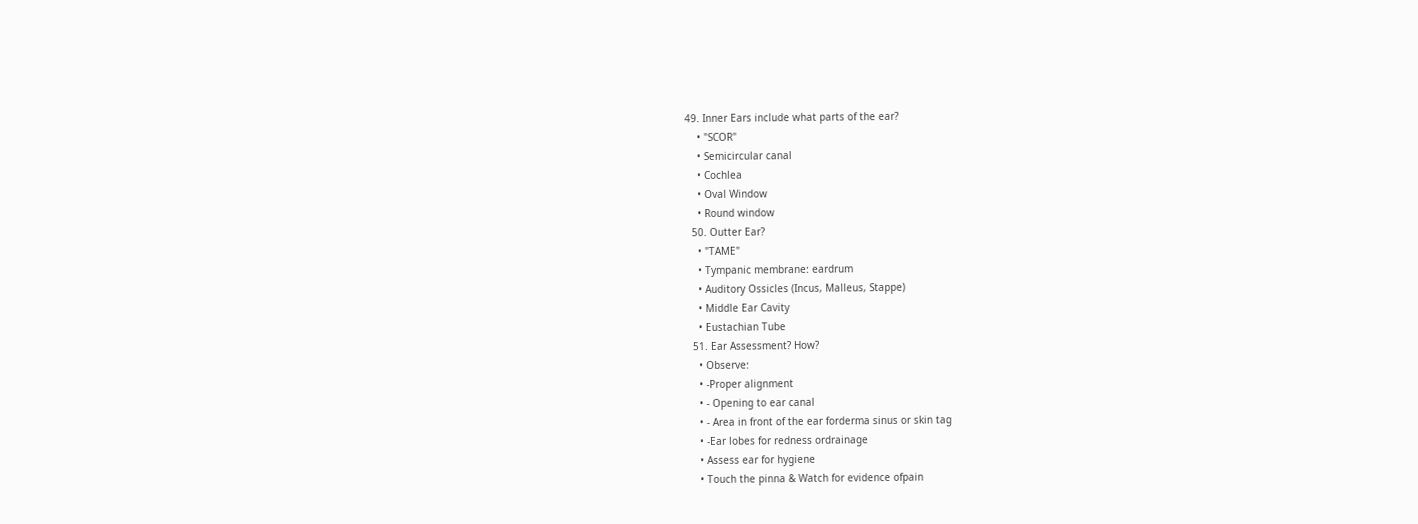49. Inner Ears include what parts of the ear?
    • "SCOR"
    • Semicircular canal
    • Cochlea
    • Oval Window
    • Round window
  50. Outter Ear?
    • "TAME"
    • Tympanic membrane: eardrum
    • Auditory Ossicles (Incus, Malleus, Stappe)
    • Middle Ear Cavity
    • Eustachian Tube
  51. Ear Assessment? How?
    • Observe:
    • -Proper alignment
    • - Opening to ear canal
    • - Area in front of the ear forderma sinus or skin tag
    • -Ear lobes for redness ordrainage
    • Assess ear for hygiene
    • Touch the pinna & Watch for evidence ofpain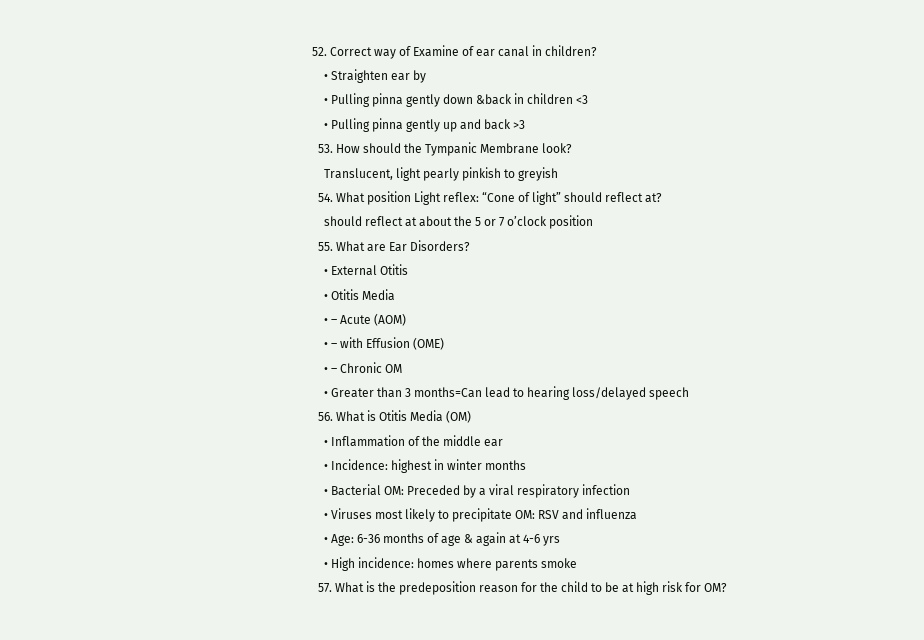52. Correct way of Examine of ear canal in children?
    • Straighten ear by
    • Pulling pinna gently down &back in children <3
    • Pulling pinna gently up and back >3
  53. How should the Tympanic Membrane look?
    Translucent, light pearly pinkish to greyish
  54. What position Light reflex: “Cone of light” should reflect at?
    should reflect at about the 5 or 7 o’clock position
  55. What are Ear Disorders?
    • External Otitis
    • Otitis Media
    • – Acute (AOM)
    • – with Effusion (OME)
    • – Chronic OM
    • Greater than 3 months=Can lead to hearing loss/delayed speech
  56. What is Otitis Media (OM)
    • Inflammation of the middle ear
    • Incidence: highest in winter months
    • Bacterial OM: Preceded by a viral respiratory infection
    • Viruses most likely to precipitate OM: RSV and influenza
    • Age: 6-36 months of age & again at 4-6 yrs
    • High incidence: homes where parents smoke
  57. What is the predeposition reason for the child to be at high risk for OM?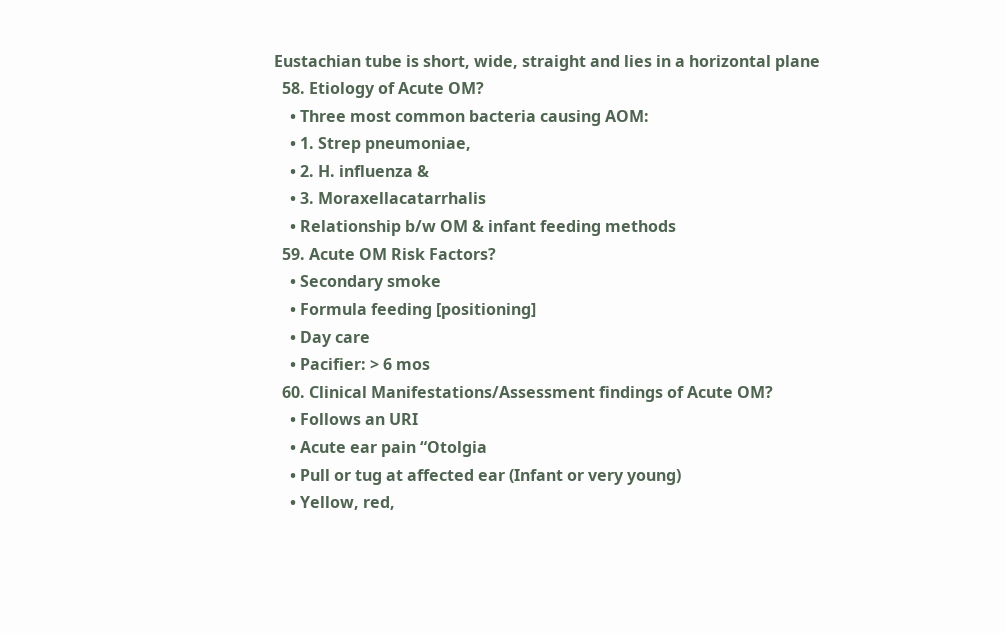Eustachian tube is short, wide, straight and lies in a horizontal plane
  58. Etiology of Acute OM?
    • Three most common bacteria causing AOM:
    • 1. Strep pneumoniae,
    • 2. H. influenza &
    • 3. Moraxellacatarrhalis
    • Relationship b/w OM & infant feeding methods
  59. Acute OM Risk Factors?
    • Secondary smoke
    • Formula feeding [positioning]
    • Day care
    • Pacifier: > 6 mos
  60. Clinical Manifestations/Assessment findings of Acute OM?
    • Follows an URI
    • Acute ear pain “Otolgia
    • Pull or tug at affected ear (Infant or very young)
    • Yellow, red,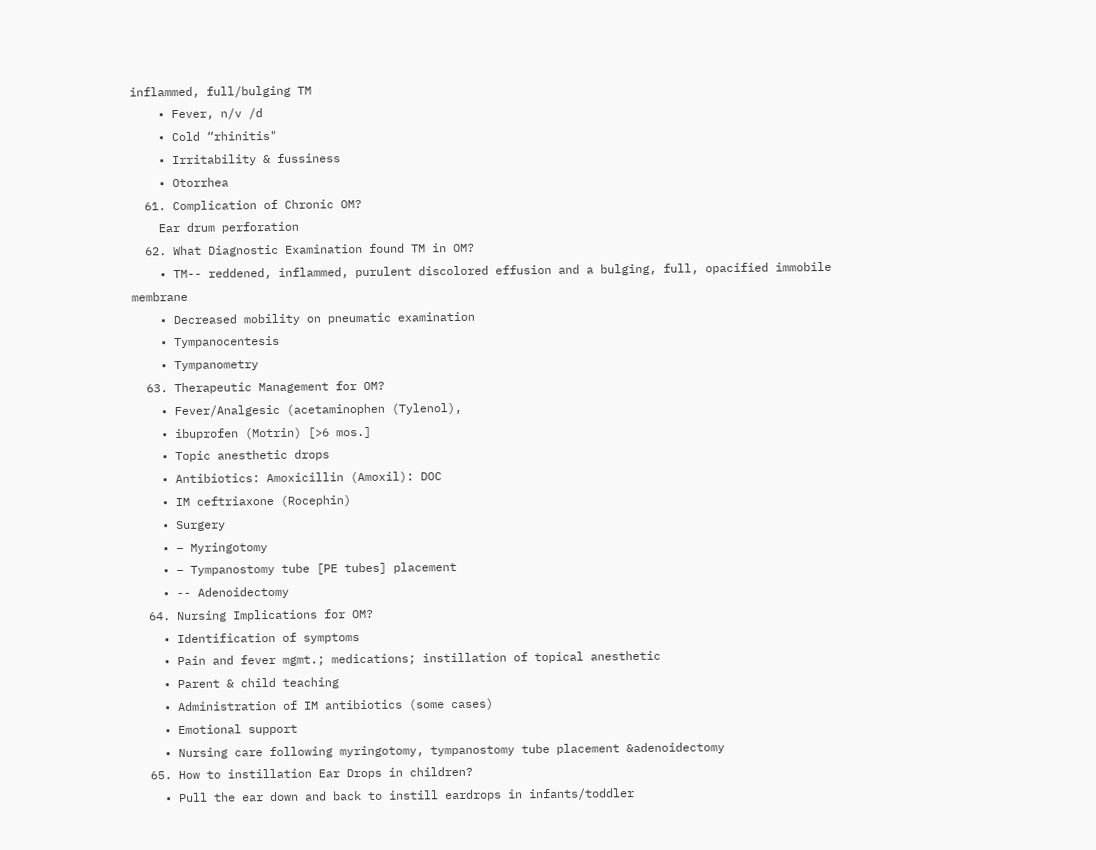inflammed, full/bulging TM
    • Fever, n/v /d
    • Cold “rhinitis"
    • Irritability & fussiness
    • Otorrhea
  61. Complication of Chronic OM?
    Ear drum perforation
  62. What Diagnostic Examination found TM in OM?
    • TM-- reddened, inflammed, purulent discolored effusion and a bulging, full, opacified immobile membrane
    • Decreased mobility on pneumatic examination
    • Tympanocentesis
    • Tympanometry
  63. Therapeutic Management for OM?
    • Fever/Analgesic (acetaminophen (Tylenol),
    • ibuprofen (Motrin) [>6 mos.]
    • Topic anesthetic drops
    • Antibiotics: Amoxicillin (Amoxil): DOC
    • IM ceftriaxone (Rocephin)
    • Surgery
    • – Myringotomy
    • – Tympanostomy tube [PE tubes] placement
    • -- Adenoidectomy
  64. Nursing Implications for OM?
    • Identification of symptoms
    • Pain and fever mgmt.; medications; instillation of topical anesthetic
    • Parent & child teaching
    • Administration of IM antibiotics (some cases)
    • Emotional support
    • Nursing care following myringotomy, tympanostomy tube placement &adenoidectomy
  65. How to instillation Ear Drops in children?
    • Pull the ear down and back to instill eardrops in infants/toddler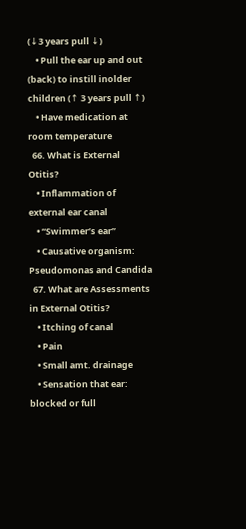(↓3 years pull ↓)
    • Pull the ear up and out (back) to instill inolder children (↑ 3 years pull ↑)
    • Have medication at room temperature
  66. What is External Otitis?
    • Inflammation of external ear canal
    • “Swimmer’s ear”
    • Causative organism: Pseudomonas and Candida
  67. What are Assessments in External Otitis?
    • Itching of canal
    • Pain
    • Small amt. drainage
    • Sensation that ear: blocked or full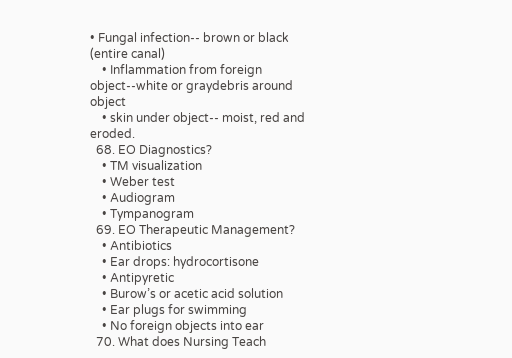• Fungal infection-- brown or black (entire canal)
    • Inflammation from foreign object--white or graydebris around object
    • skin under object-- moist, red and eroded.
  68. EO Diagnostics?
    • TM visualization
    • Weber test
    • Audiogram
    • Tympanogram
  69. EO Therapeutic Management?
    • Antibiotics
    • Ear drops: hydrocortisone
    • Antipyretic
    • Burow’s or acetic acid solution
    • Ear plugs for swimming
    • No foreign objects into ear
  70. What does Nursing Teach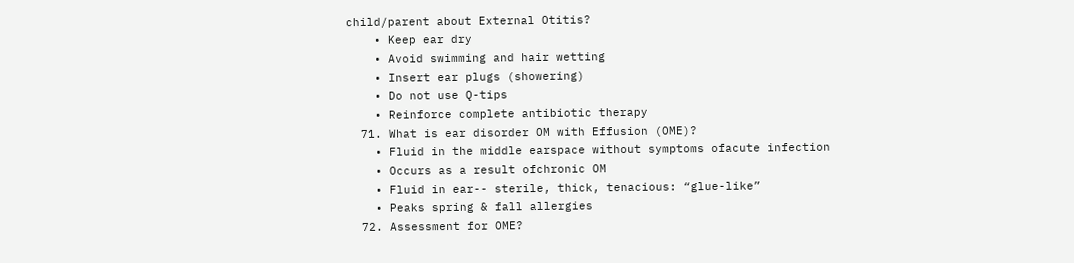child/parent about External Otitis?
    • Keep ear dry
    • Avoid swimming and hair wetting
    • Insert ear plugs (showering)
    • Do not use Q-tips
    • Reinforce complete antibiotic therapy
  71. What is ear disorder OM with Effusion (OME)?
    • Fluid in the middle earspace without symptoms ofacute infection
    • Occurs as a result ofchronic OM
    • Fluid in ear-- sterile, thick, tenacious: “glue-like”
    • Peaks spring & fall allergies
  72. Assessment for OME?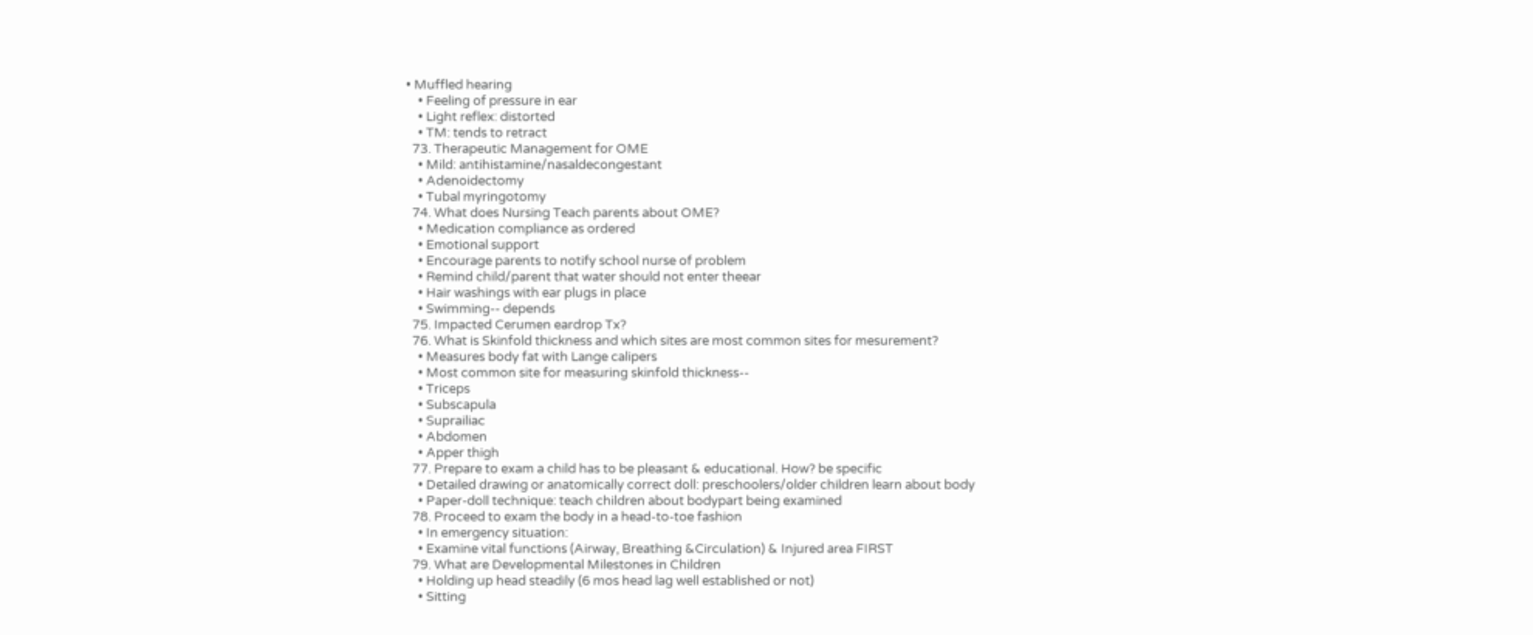• Muffled hearing
    • Feeling of pressure in ear
    • Light reflex: distorted
    • TM: tends to retract
  73. Therapeutic Management for OME
    • Mild: antihistamine/nasaldecongestant
    • Adenoidectomy
    • Tubal myringotomy
  74. What does Nursing Teach parents about OME?
    • Medication compliance as ordered
    • Emotional support
    • Encourage parents to notify school nurse of problem
    • Remind child/parent that water should not enter theear
    • Hair washings with ear plugs in place
    • Swimming-- depends
  75. Impacted Cerumen eardrop Tx?
  76. What is Skinfold thickness and which sites are most common sites for mesurement?
    • Measures body fat with Lange calipers
    • Most common site for measuring skinfold thickness--
    • Triceps
    • Subscapula
    • Suprailiac
    • Abdomen
    • Apper thigh
  77. Prepare to exam a child has to be pleasant & educational. How? be specific
    • Detailed drawing or anatomically correct doll: preschoolers/older children learn about body
    • Paper-doll technique: teach children about bodypart being examined
  78. Proceed to exam the body in a head-to-toe fashion
    • In emergency situation:
    • Examine vital functions (Airway, Breathing &Circulation) & Injured area FIRST
  79. What are Developmental Milestones in Children
    • Holding up head steadily (6 mos head lag well established or not)
    • Sitting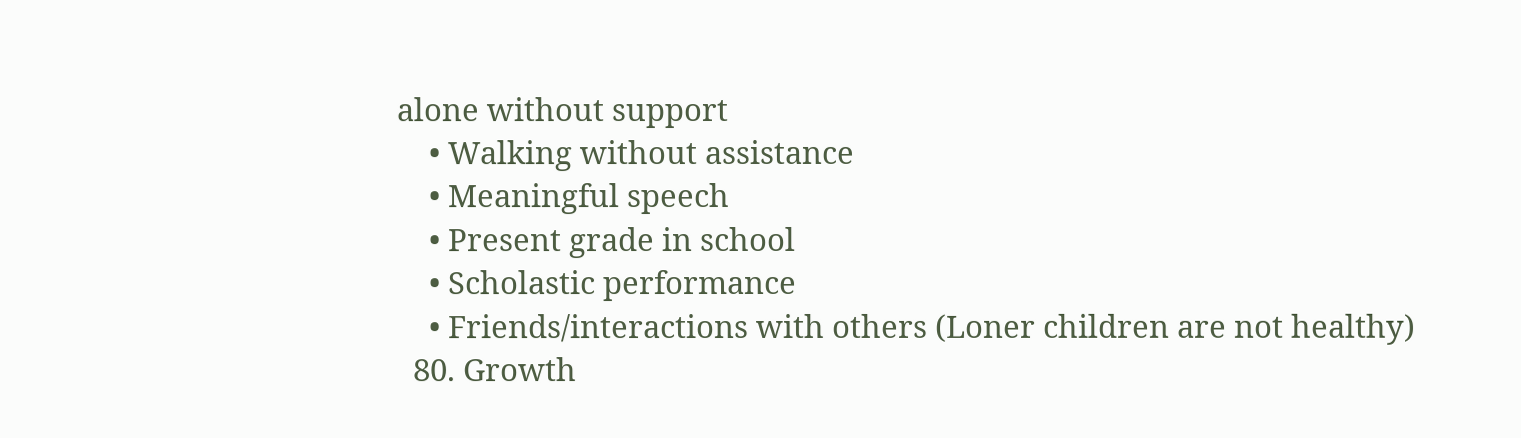alone without support
    • Walking without assistance
    • Meaningful speech
    • Present grade in school
    • Scholastic performance
    • Friends/interactions with others (Loner children are not healthy)
  80. Growth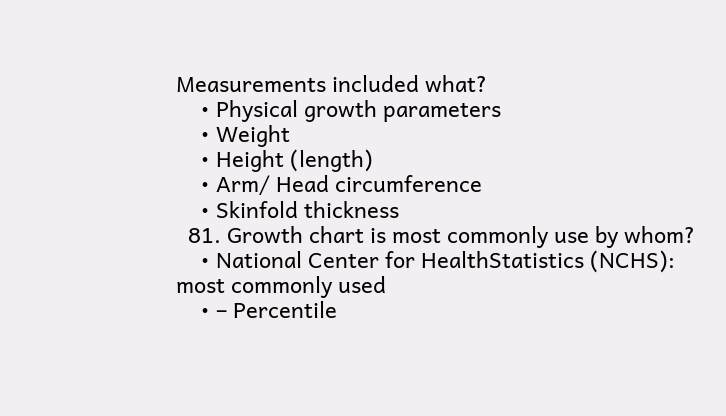Measurements included what?
    • Physical growth parameters
    • Weight
    • Height (length)
    • Arm/ Head circumference
    • Skinfold thickness
  81. Growth chart is most commonly use by whom?
    • National Center for HealthStatistics (NCHS): most commonly used
    • – Percentile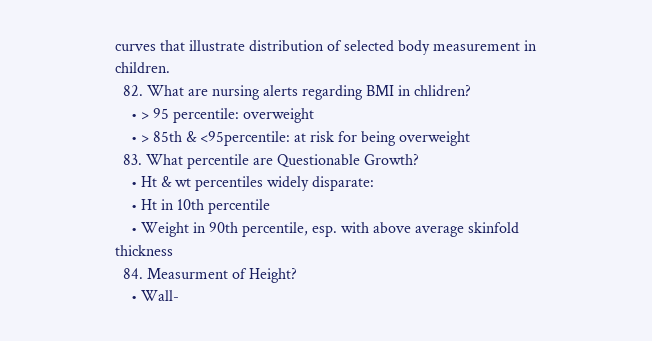curves that illustrate distribution of selected body measurement in children.
  82. What are nursing alerts regarding BMI in chlidren?
    • > 95 percentile: overweight
    • > 85th & <95percentile: at risk for being overweight
  83. What percentile are Questionable Growth?
    • Ht & wt percentiles widely disparate:
    • Ht in 10th percentile
    • Weight in 90th percentile, esp. with above average skinfold thickness
  84. Measurment of Height?
    • Wall-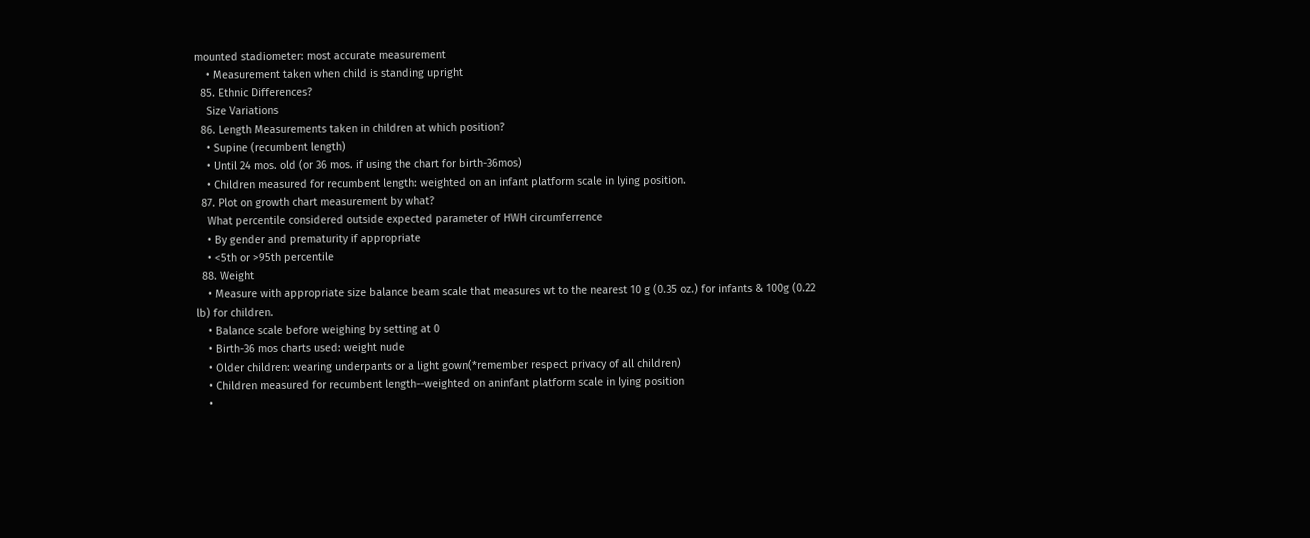mounted stadiometer: most accurate measurement
    • Measurement taken when child is standing upright
  85. Ethnic Differences?
    Size Variations
  86. Length Measurements taken in children at which position?
    • Supine (recumbent length)
    • Until 24 mos. old (or 36 mos. if using the chart for birth-36mos)
    • Children measured for recumbent length: weighted on an infant platform scale in lying position.
  87. Plot on growth chart measurement by what?
    What percentile considered outside expected parameter of HWH circumferrence
    • By gender and prematurity if appropriate
    • <5th or >95th percentile
  88. Weight
    • Measure with appropriate size balance beam scale that measures wt to the nearest 10 g (0.35 oz.) for infants & 100g (0.22 lb) for children.
    • Balance scale before weighing by setting at 0
    • Birth-36 mos charts used: weight nude
    • Older children: wearing underpants or a light gown(*remember respect privacy of all children)
    • Children measured for recumbent length--weighted on aninfant platform scale in lying position
    •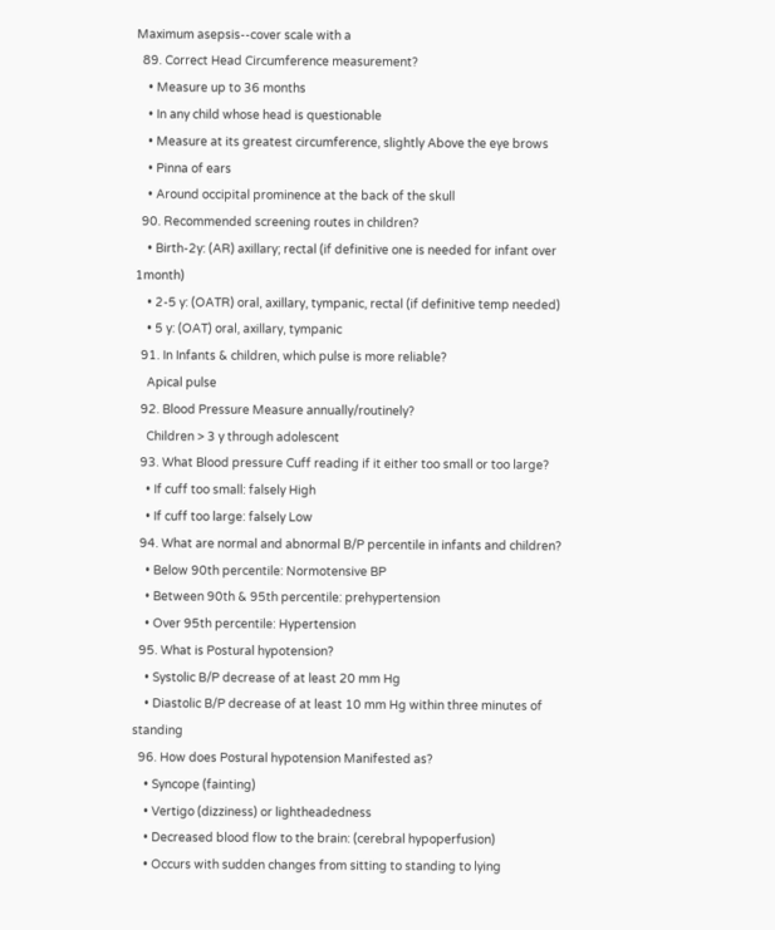Maximum asepsis--cover scale with a
  89. Correct Head Circumference measurement?
    • Measure up to 36 months
    • In any child whose head is questionable
    • Measure at its greatest circumference, slightly Above the eye brows
    • Pinna of ears
    • Around occipital prominence at the back of the skull
  90. Recommended screening routes in children?
    • Birth-2y: (AR) axillary; rectal (if definitive one is needed for infant over 1month)
    • 2-5 y: (OATR) oral, axillary, tympanic, rectal (if definitive temp needed)
    • 5 y: (OAT) oral, axillary, tympanic
  91. In Infants & children, which pulse is more reliable?
    Apical pulse
  92. Blood Pressure Measure annually/routinely?
    Children > 3 y through adolescent
  93. What Blood pressure Cuff reading if it either too small or too large?
    • If cuff too small: falsely High
    • If cuff too large: falsely Low
  94. What are normal and abnormal B/P percentile in infants and children?
    • Below 90th percentile: Normotensive BP
    • Between 90th & 95th percentile: prehypertension
    • Over 95th percentile: Hypertension
  95. What is Postural hypotension?
    • Systolic B/P decrease of at least 20 mm Hg
    • Diastolic B/P decrease of at least 10 mm Hg within three minutes of standing
  96. How does Postural hypotension Manifested as?
    • Syncope (fainting)
    • Vertigo (dizziness) or lightheadedness
    • Decreased blood flow to the brain: (cerebral hypoperfusion)
    • Occurs with sudden changes from sitting to standing to lying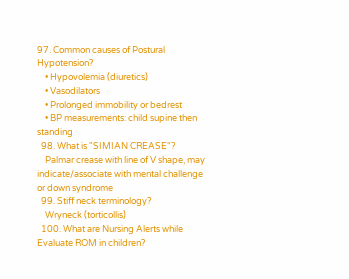97. Common causes of Postural Hypotension?
    • Hypovolemia (diuretics)
    • Vasodilators
    • Prolonged immobility or bedrest
    • BP measurements: child supine then standing
  98. What is "SIMIAN CREASE"?
    Palmar crease with line of V shape, may indicate/associate with mental challenge or down syndrome
  99. Stiff neck terminology?
    Wryneck (torticollis)
  100. What are Nursing Alerts while Evaluate ROM in children?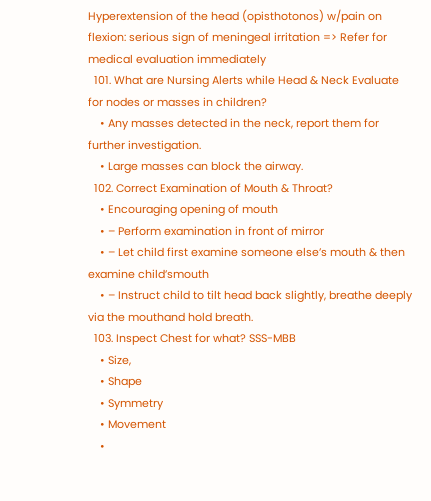Hyperextension of the head (opisthotonos) w/pain on flexion: serious sign of meningeal irritation => Refer for medical evaluation immediately
  101. What are Nursing Alerts while Head & Neck Evaluate for nodes or masses in children?
    • Any masses detected in the neck, report them for further investigation.
    • Large masses can block the airway.
  102. Correct Examination of Mouth & Throat?
    • Encouraging opening of mouth
    • – Perform examination in front of mirror
    • – Let child first examine someone else’s mouth & then examine child’smouth
    • – Instruct child to tilt head back slightly, breathe deeply via the mouthand hold breath.
  103. Inspect Chest for what? SSS-MBB
    • Size,
    • Shape
    • Symmetry
    • Movement
    •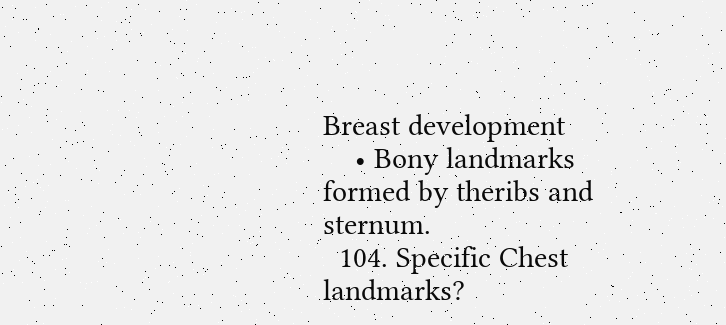Breast development
    • Bony landmarks formed by theribs and sternum.
  104. Specific Chest landmarks?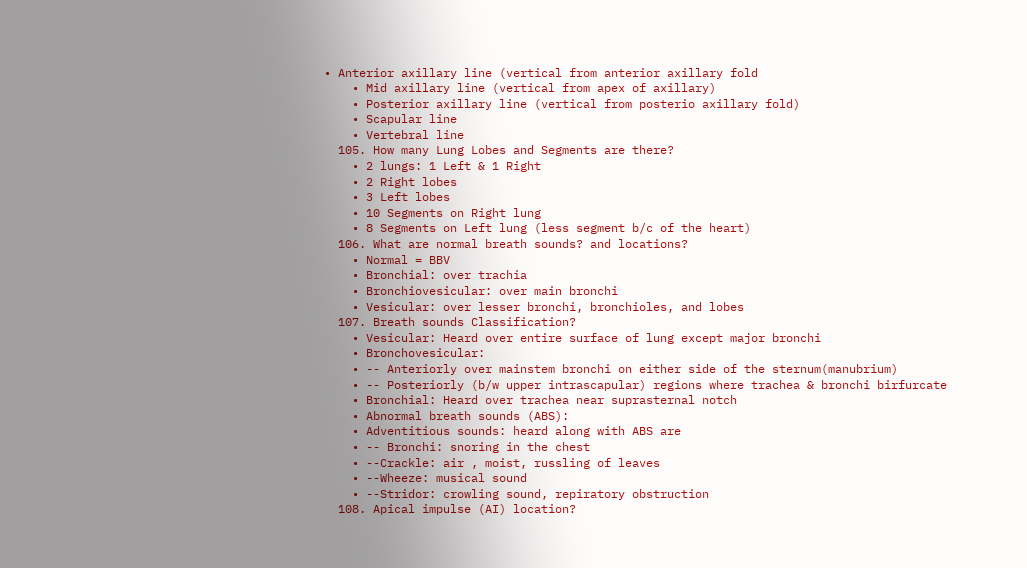• Anterior axillary line (vertical from anterior axillary fold
    • Mid axillary line (vertical from apex of axillary)
    • Posterior axillary line (vertical from posterio axillary fold)
    • Scapular line
    • Vertebral line
  105. How many Lung Lobes and Segments are there?
    • 2 lungs: 1 Left & 1 Right
    • 2 Right lobes
    • 3 Left lobes
    • 10 Segments on Right lung
    • 8 Segments on Left lung (less segment b/c of the heart)
  106. What are normal breath sounds? and locations?
    • Normal = BBV
    • Bronchial: over trachia
    • Bronchiovesicular: over main bronchi
    • Vesicular: over lesser bronchi, bronchioles, and lobes
  107. Breath sounds Classification?
    • Vesicular: Heard over entire surface of lung except major bronchi
    • Bronchovesicular:
    • -- Anteriorly over mainstem bronchi on either side of the sternum(manubrium)
    • -- Posteriorly (b/w upper intrascapular) regions where trachea & bronchi birfurcate
    • Bronchial: Heard over trachea near suprasternal notch
    • Abnormal breath sounds (ABS):
    • Adventitious sounds: heard along with ABS are
    • -- Bronchi: snoring in the chest
    • --Crackle: air , moist, russling of leaves
    • --Wheeze: musical sound
    • --Stridor: crowling sound, repiratory obstruction
  108. Apical impulse (AI) location?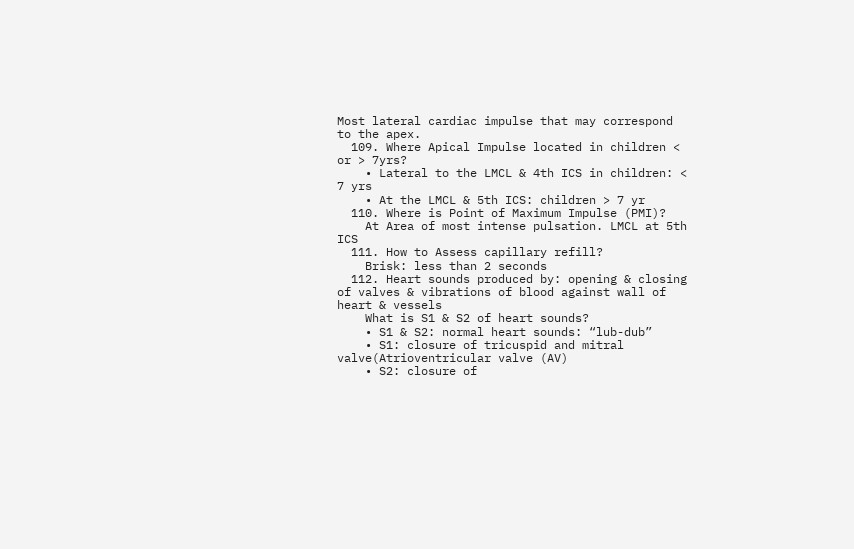Most lateral cardiac impulse that may correspond to the apex.
  109. Where Apical Impulse located in children < or > 7yrs?
    • Lateral to the LMCL & 4th ICS in children: < 7 yrs
    • At the LMCL & 5th ICS: children > 7 yr
  110. Where is Point of Maximum Impulse (PMI)?
    At Area of most intense pulsation. LMCL at 5th ICS
  111. How to Assess capillary refill?
    Brisk: less than 2 seconds
  112. Heart sounds produced by: opening & closing of valves & vibrations of blood against wall of heart & vessels
    What is S1 & S2 of heart sounds?
    • S1 & S2: normal heart sounds: “lub-dub”
    • S1: closure of tricuspid and mitral valve(Atrioventricular valve (AV)
    • S2: closure of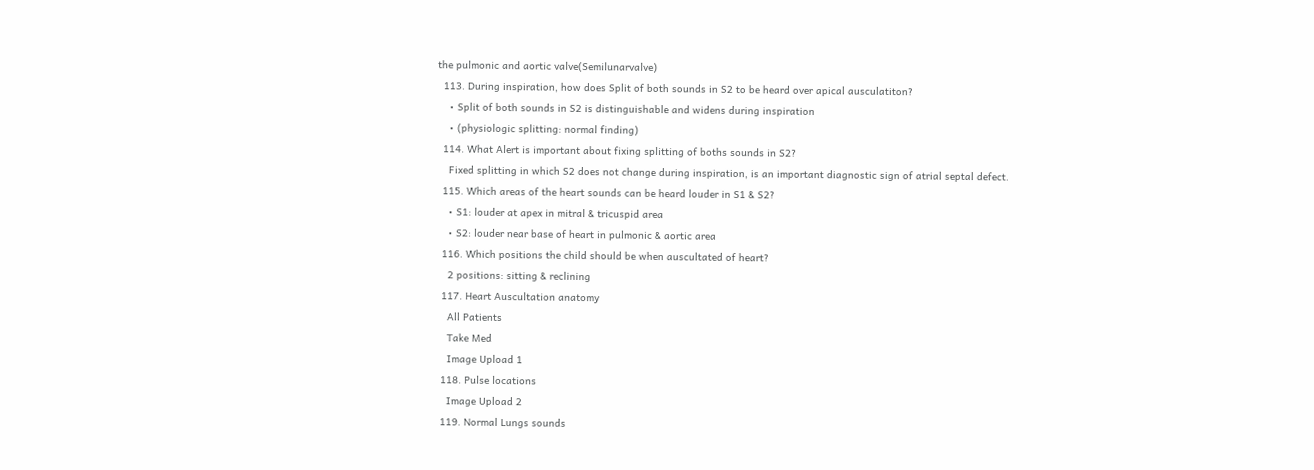the pulmonic and aortic valve(Semilunarvalve)
  113. During inspiration, how does Split of both sounds in S2 to be heard over apical ausculatiton?
    • Split of both sounds in S2 is distinguishable and widens during inspiration
    • (physiologic splitting: normal finding)
  114. What Alert is important about fixing splitting of boths sounds in S2?
    Fixed splitting in which S2 does not change during inspiration, is an important diagnostic sign of atrial septal defect.
  115. Which areas of the heart sounds can be heard louder in S1 & S2?
    • S1: louder at apex in mitral & tricuspid area
    • S2: louder near base of heart in pulmonic & aortic area
  116. Which positions the child should be when auscultated of heart?
    2 positions: sitting & reclining
  117. Heart Auscultation anatomy
    All Patients
    Take Med
    Image Upload 1
  118. Pulse locations
    Image Upload 2
  119. Normal Lungs sounds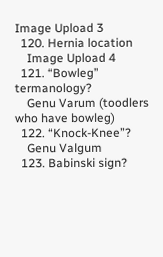Image Upload 3
  120. Hernia location
    Image Upload 4
  121. “Bowleg” termanology?
    Genu Varum (toodlers who have bowleg)
  122. “Knock-Knee”?
    Genu Valgum
  123. Babinski sign?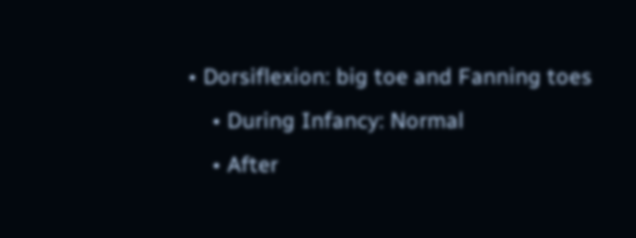• Dorsiflexion: big toe and Fanning toes
    • During Infancy: Normal
    • After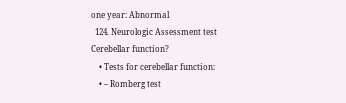one year: Abnormal
  124. Neurologic Assessment test Cerebellar function?
    • Tests for cerebellar function:
    • – Romberg test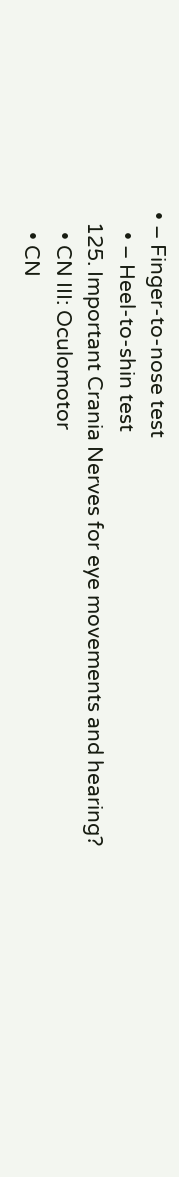• – Finger-to-nose test
    • – Heel-to-shin test
  125. Important Crania Nerves for eye movements and hearing?
    • CN III: Oculomotor
    • CN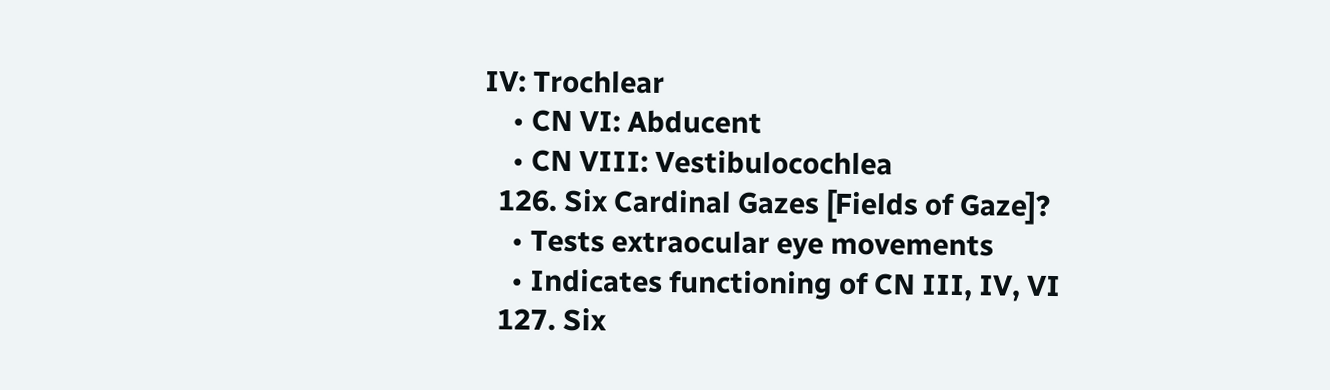IV: Trochlear
    • CN VI: Abducent
    • CN VIII: Vestibulocochlea
  126. Six Cardinal Gazes [Fields of Gaze]?
    • Tests extraocular eye movements
    • Indicates functioning of CN III, IV, VI
  127. Six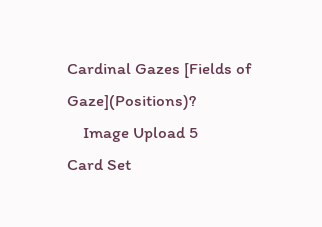Cardinal Gazes [Fields of Gaze](Positions)?
    Image Upload 5
Card Set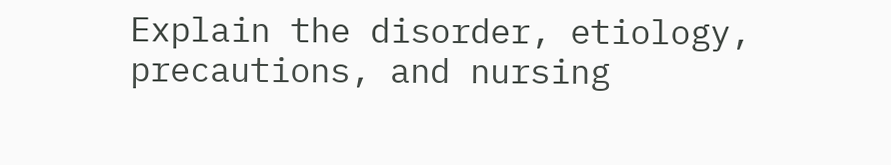Explain the disorder, etiology, precautions, and nursing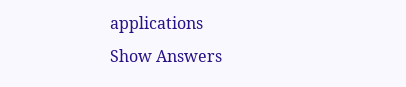applications
Show Answers